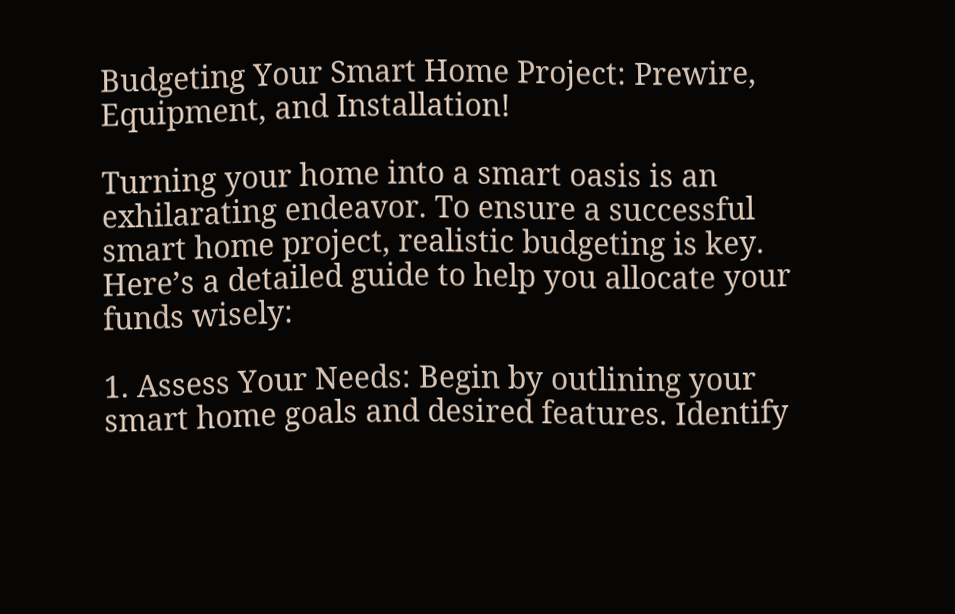Budgeting Your Smart Home Project: Prewire, Equipment, and Installation!

Turning your home into a smart oasis is an exhilarating endeavor. To ensure a successful smart home project, realistic budgeting is key. Here’s a detailed guide to help you allocate your funds wisely:

1. Assess Your Needs: Begin by outlining your smart home goals and desired features. Identify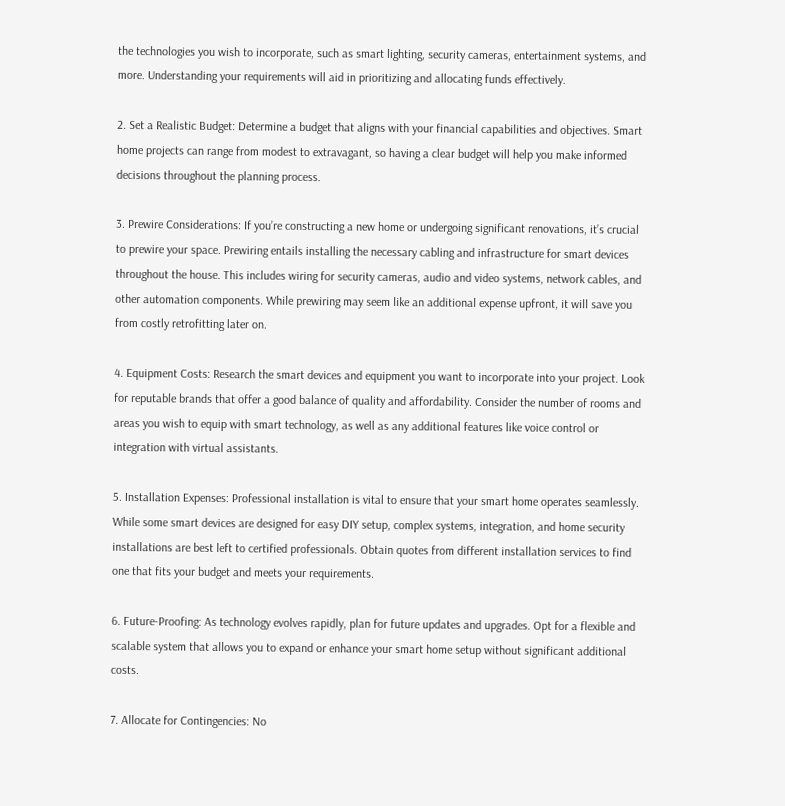the technologies you wish to incorporate, such as smart lighting, security cameras, entertainment systems, and more. Understanding your requirements will aid in prioritizing and allocating funds effectively.

2. Set a Realistic Budget: Determine a budget that aligns with your financial capabilities and objectives. Smart home projects can range from modest to extravagant, so having a clear budget will help you make informed decisions throughout the planning process.

3. Prewire Considerations: If you’re constructing a new home or undergoing significant renovations, it’s crucial to prewire your space. Prewiring entails installing the necessary cabling and infrastructure for smart devices throughout the house. This includes wiring for security cameras, audio and video systems, network cables, and other automation components. While prewiring may seem like an additional expense upfront, it will save you from costly retrofitting later on.

4. Equipment Costs: Research the smart devices and equipment you want to incorporate into your project. Look for reputable brands that offer a good balance of quality and affordability. Consider the number of rooms and areas you wish to equip with smart technology, as well as any additional features like voice control or integration with virtual assistants.

5. Installation Expenses: Professional installation is vital to ensure that your smart home operates seamlessly. While some smart devices are designed for easy DIY setup, complex systems, integration, and home security installations are best left to certified professionals. Obtain quotes from different installation services to find one that fits your budget and meets your requirements.

6. Future-Proofing: As technology evolves rapidly, plan for future updates and upgrades. Opt for a flexible and scalable system that allows you to expand or enhance your smart home setup without significant additional costs.

7. Allocate for Contingencies: No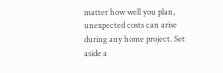matter how well you plan, unexpected costs can arise during any home project. Set aside a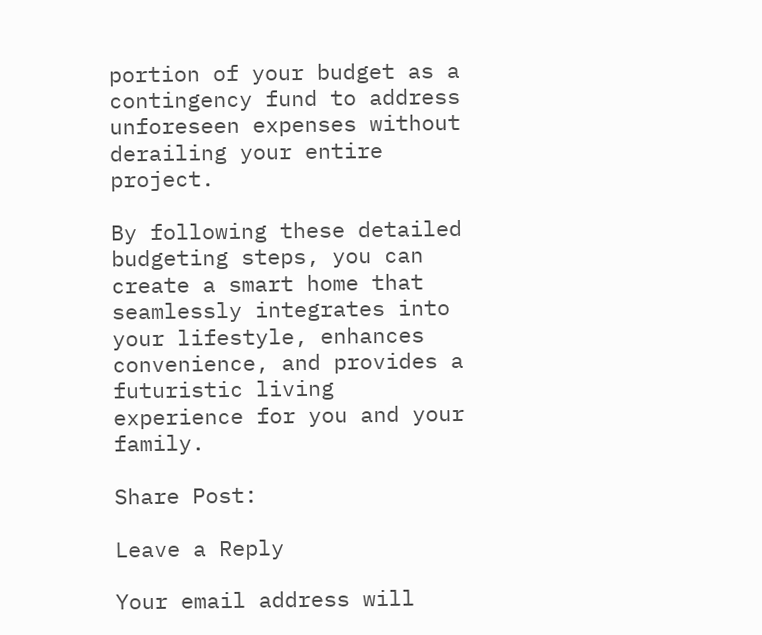portion of your budget as a contingency fund to address unforeseen expenses without derailing your entire project.

By following these detailed budgeting steps, you can create a smart home that seamlessly integrates into your lifestyle, enhances convenience, and provides a futuristic living experience for you and your family.

Share Post:

Leave a Reply

Your email address will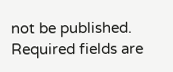not be published. Required fields are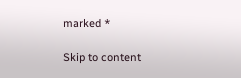marked *

Skip to content